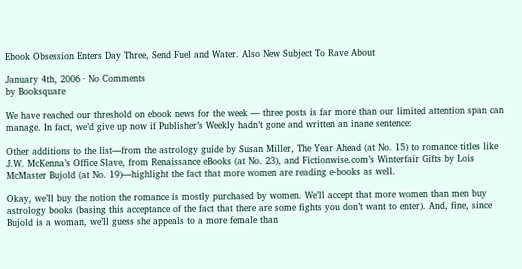Ebook Obsession Enters Day Three, Send Fuel and Water. Also New Subject To Rave About

January 4th, 2006 · No Comments
by Booksquare

We have reached our threshold on ebook news for the week — three posts is far more than our limited attention span can manage. In fact, we’d give up now if Publisher’s Weekly hadn’t gone and written an inane sentence:

Other additions to the list—from the astrology guide by Susan Miller, The Year Ahead (at No. 15) to romance titles like J.W. McKenna’s Office Slave, from Renaissance eBooks (at No. 23), and Fictionwise.com’s Winterfair Gifts by Lois McMaster Bujold (at No. 19)—highlight the fact that more women are reading e-books as well.

Okay, we’ll buy the notion the romance is mostly purchased by women. We’ll accept that more women than men buy astrology books (basing this acceptance of the fact that there are some fights you don’t want to enter). And, fine, since Bujold is a woman, we’ll guess she appeals to a more female than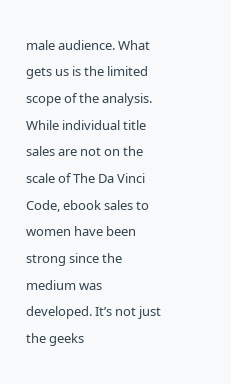male audience. What gets us is the limited scope of the analysis. While individual title sales are not on the scale of The Da Vinci Code, ebook sales to women have been strong since the medium was developed. It’s not just the geeks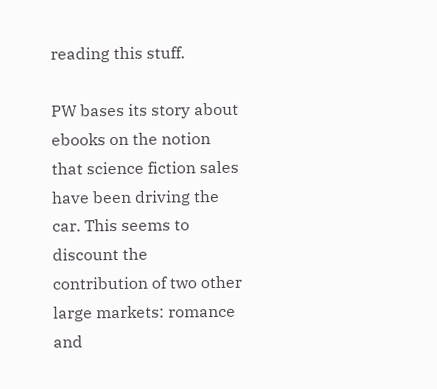reading this stuff.

PW bases its story about ebooks on the notion that science fiction sales have been driving the car. This seems to discount the contribution of two other large markets: romance and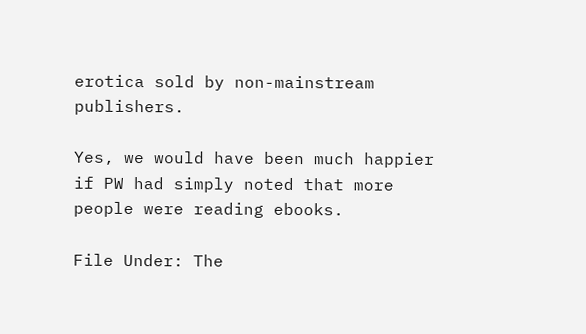erotica sold by non-mainstream publishers.

Yes, we would have been much happier if PW had simply noted that more people were reading ebooks.

File Under: The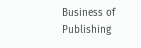Business of Publishing